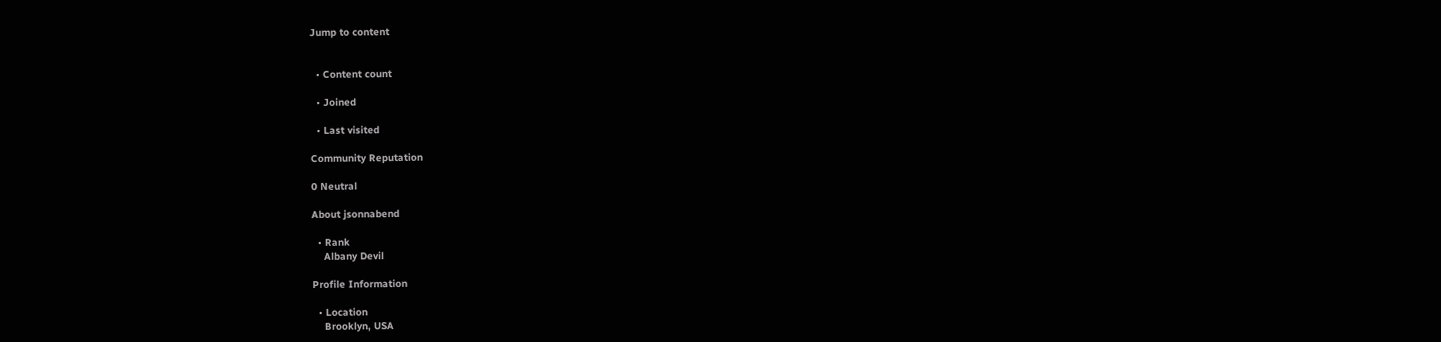Jump to content


  • Content count

  • Joined

  • Last visited

Community Reputation

0 Neutral

About jsonnabend

  • Rank
    Albany Devil

Profile Information

  • Location
    Brooklyn, USA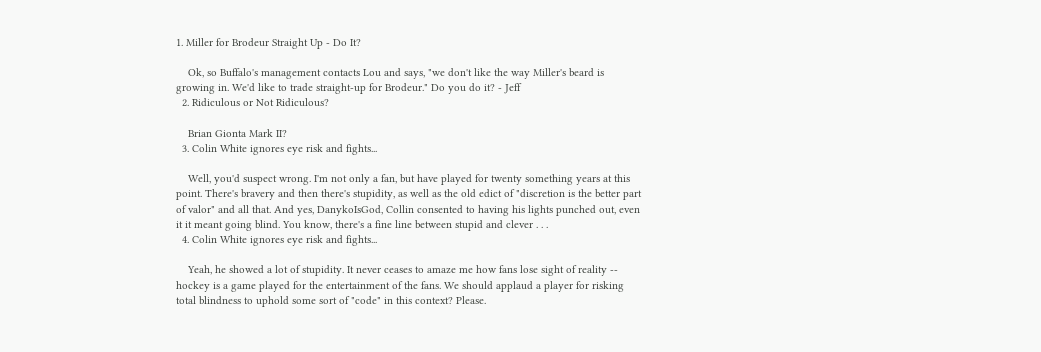1. Miller for Brodeur Straight Up - Do It?

    Ok, so Buffalo's management contacts Lou and says, "we don't like the way Miller's beard is growing in. We'd like to trade straight-up for Brodeur." Do you do it? - Jeff
  2. Ridiculous or Not Ridiculous?

    Brian Gionta Mark II?
  3. Colin White ignores eye risk and fights...

    Well, you'd suspect wrong. I'm not only a fan, but have played for twenty something years at this point. There's bravery and then there's stupidity, as well as the old edict of "discretion is the better part of valor" and all that. And yes, DanykoIsGod, Collin consented to having his lights punched out, even it it meant going blind. You know, there's a fine line between stupid and clever . . .
  4. Colin White ignores eye risk and fights...

    Yeah, he showed a lot of stupidity. It never ceases to amaze me how fans lose sight of reality -- hockey is a game played for the entertainment of the fans. We should applaud a player for risking total blindness to uphold some sort of "code" in this context? Please.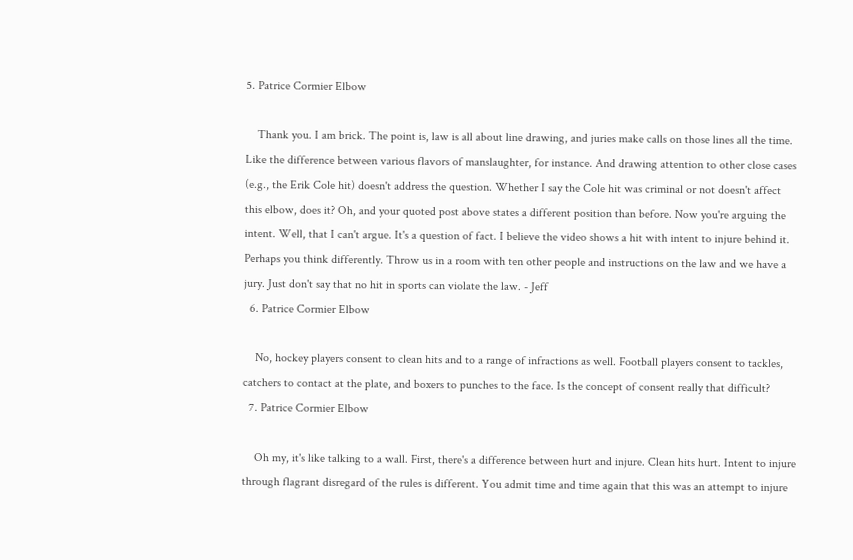5. Patrice Cormier Elbow

    Thank you. I am brick. The point is, law is all about line drawing, and juries make calls on those lines all the time. Like the difference between various flavors of manslaughter, for instance. And drawing attention to other close cases (e.g., the Erik Cole hit) doesn't address the question. Whether I say the Cole hit was criminal or not doesn't affect this elbow, does it? Oh, and your quoted post above states a different position than before. Now you're arguing the intent. Well, that I can't argue. It's a question of fact. I believe the video shows a hit with intent to injure behind it. Perhaps you think differently. Throw us in a room with ten other people and instructions on the law and we have a jury. Just don't say that no hit in sports can violate the law. - Jeff
  6. Patrice Cormier Elbow

    No, hockey players consent to clean hits and to a range of infractions as well. Football players consent to tackles, catchers to contact at the plate, and boxers to punches to the face. Is the concept of consent really that difficult?
  7. Patrice Cormier Elbow

    Oh my, it's like talking to a wall. First, there's a difference between hurt and injure. Clean hits hurt. Intent to injure through flagrant disregard of the rules is different. You admit time and time again that this was an attempt to injure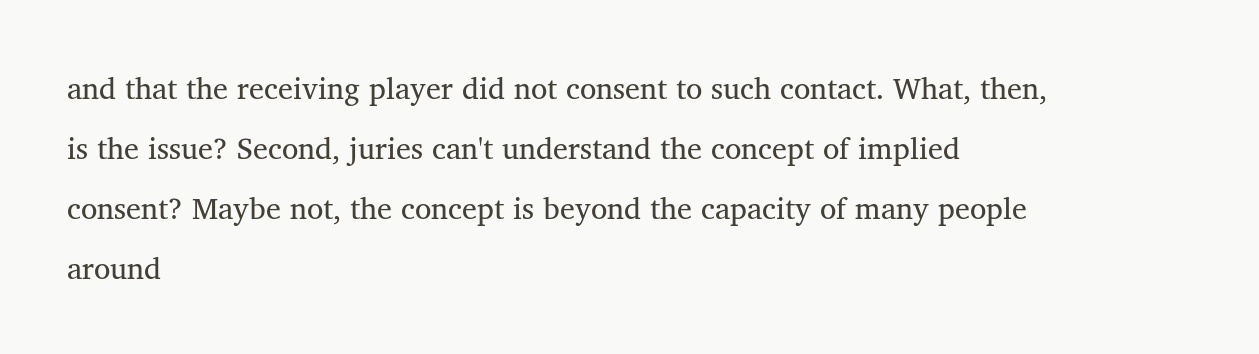and that the receiving player did not consent to such contact. What, then, is the issue? Second, juries can't understand the concept of implied consent? Maybe not, the concept is beyond the capacity of many people around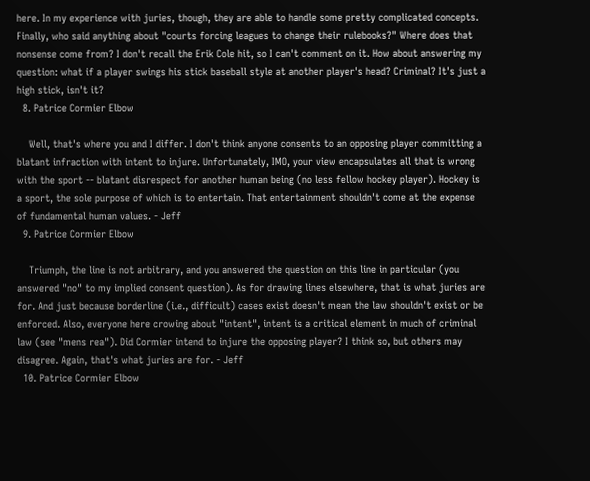here. In my experience with juries, though, they are able to handle some pretty complicated concepts. Finally, who said anything about "courts forcing leagues to change their rulebooks?" Where does that nonsense come from? I don't recall the Erik Cole hit, so I can't comment on it. How about answering my question: what if a player swings his stick baseball style at another player's head? Criminal? It's just a high stick, isn't it?
  8. Patrice Cormier Elbow

    Well, that's where you and I differ. I don't think anyone consents to an opposing player committing a blatant infraction with intent to injure. Unfortunately, IMO, your view encapsulates all that is wrong with the sport -- blatant disrespect for another human being (no less fellow hockey player). Hockey is a sport, the sole purpose of which is to entertain. That entertainment shouldn't come at the expense of fundamental human values. - Jeff
  9. Patrice Cormier Elbow

    Triumph, the line is not arbitrary, and you answered the question on this line in particular (you answered "no" to my implied consent question). As for drawing lines elsewhere, that is what juries are for. And just because borderline (i.e., difficult) cases exist doesn't mean the law shouldn't exist or be enforced. Also, everyone here crowing about "intent", intent is a critical element in much of criminal law (see "mens rea"). Did Cormier intend to injure the opposing player? I think so, but others may disagree. Again, that's what juries are for. - Jeff
  10. Patrice Cormier Elbow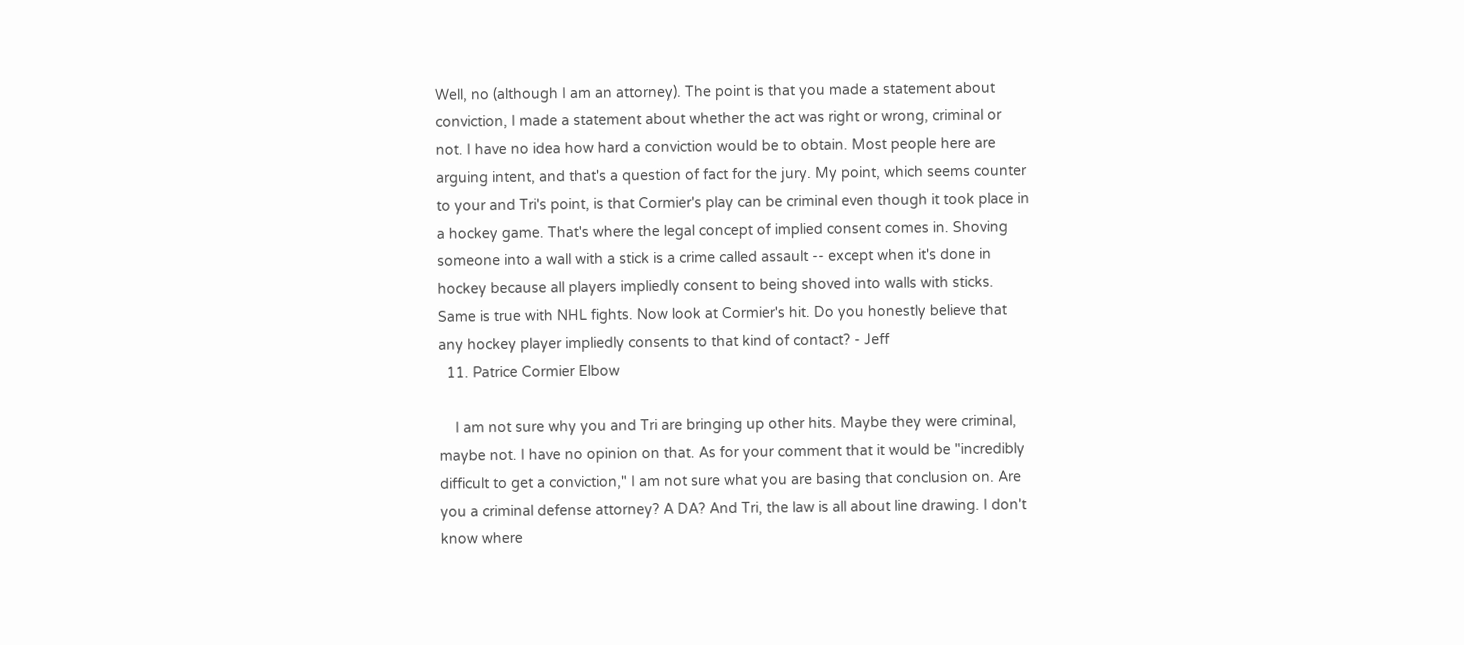Well, no (although I am an attorney). The point is that you made a statement about conviction, I made a statement about whether the act was right or wrong, criminal or not. I have no idea how hard a conviction would be to obtain. Most people here are arguing intent, and that's a question of fact for the jury. My point, which seems counter to your and Tri's point, is that Cormier's play can be criminal even though it took place in a hockey game. That's where the legal concept of implied consent comes in. Shoving someone into a wall with a stick is a crime called assault -- except when it's done in hockey because all players impliedly consent to being shoved into walls with sticks. Same is true with NHL fights. Now look at Cormier's hit. Do you honestly believe that any hockey player impliedly consents to that kind of contact? - Jeff
  11. Patrice Cormier Elbow

    I am not sure why you and Tri are bringing up other hits. Maybe they were criminal, maybe not. I have no opinion on that. As for your comment that it would be "incredibly difficult to get a conviction," I am not sure what you are basing that conclusion on. Are you a criminal defense attorney? A DA? And Tri, the law is all about line drawing. I don't know where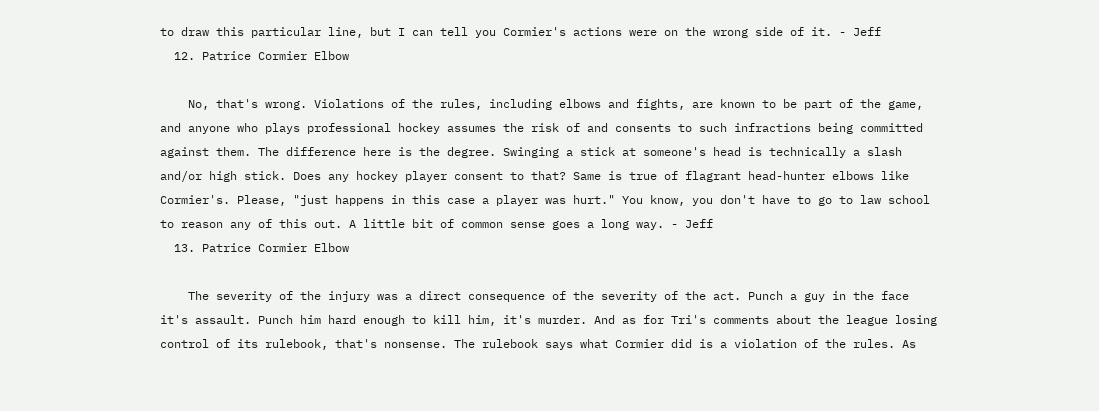to draw this particular line, but I can tell you Cormier's actions were on the wrong side of it. - Jeff
  12. Patrice Cormier Elbow

    No, that's wrong. Violations of the rules, including elbows and fights, are known to be part of the game, and anyone who plays professional hockey assumes the risk of and consents to such infractions being committed against them. The difference here is the degree. Swinging a stick at someone's head is technically a slash and/or high stick. Does any hockey player consent to that? Same is true of flagrant head-hunter elbows like Cormier's. Please, "just happens in this case a player was hurt." You know, you don't have to go to law school to reason any of this out. A little bit of common sense goes a long way. - Jeff
  13. Patrice Cormier Elbow

    The severity of the injury was a direct consequence of the severity of the act. Punch a guy in the face it's assault. Punch him hard enough to kill him, it's murder. And as for Tri's comments about the league losing control of its rulebook, that's nonsense. The rulebook says what Cormier did is a violation of the rules. As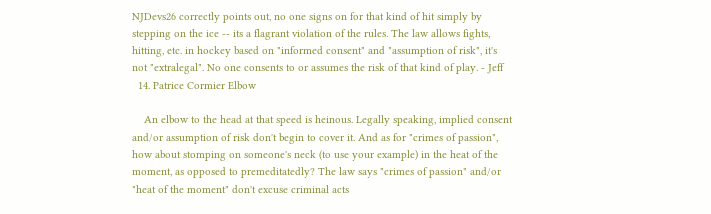NJDevs26 correctly points out, no one signs on for that kind of hit simply by stepping on the ice -- its a flagrant violation of the rules. The law allows fights, hitting, etc. in hockey based on "informed consent" and "assumption of risk", it's not "extralegal". No one consents to or assumes the risk of that kind of play. - Jeff
  14. Patrice Cormier Elbow

    An elbow to the head at that speed is heinous. Legally speaking, implied consent and/or assumption of risk don't begin to cover it. And as for "crimes of passion", how about stomping on someone's neck (to use your example) in the heat of the moment, as opposed to premeditatedly? The law says "crimes of passion" and/or "heat of the moment" don't excuse criminal acts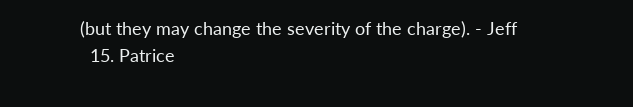(but they may change the severity of the charge). - Jeff
  15. Patrice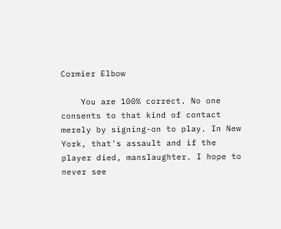Cormier Elbow

    You are 100% correct. No one consents to that kind of contact merely by signing-on to play. In New York, that's assault and if the player died, manslaughter. I hope to never see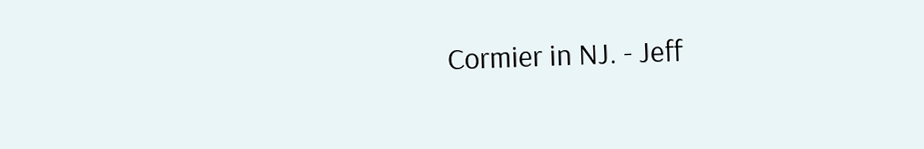Cormier in NJ. - Jeff